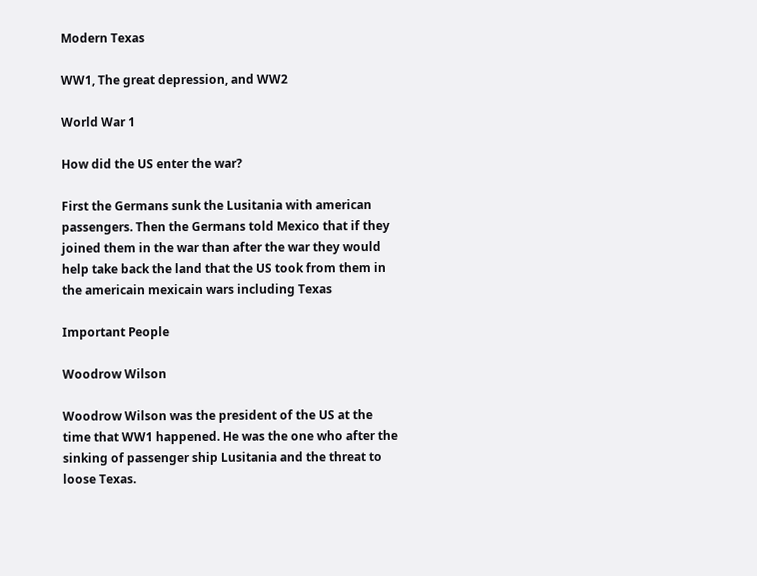Modern Texas

WW1, The great depression, and WW2

World War 1

How did the US enter the war?

First the Germans sunk the Lusitania with american passengers. Then the Germans told Mexico that if they joined them in the war than after the war they would help take back the land that the US took from them in the americain mexicain wars including Texas

Important People

Woodrow Wilson

Woodrow Wilson was the president of the US at the time that WW1 happened. He was the one who after the sinking of passenger ship Lusitania and the threat to loose Texas.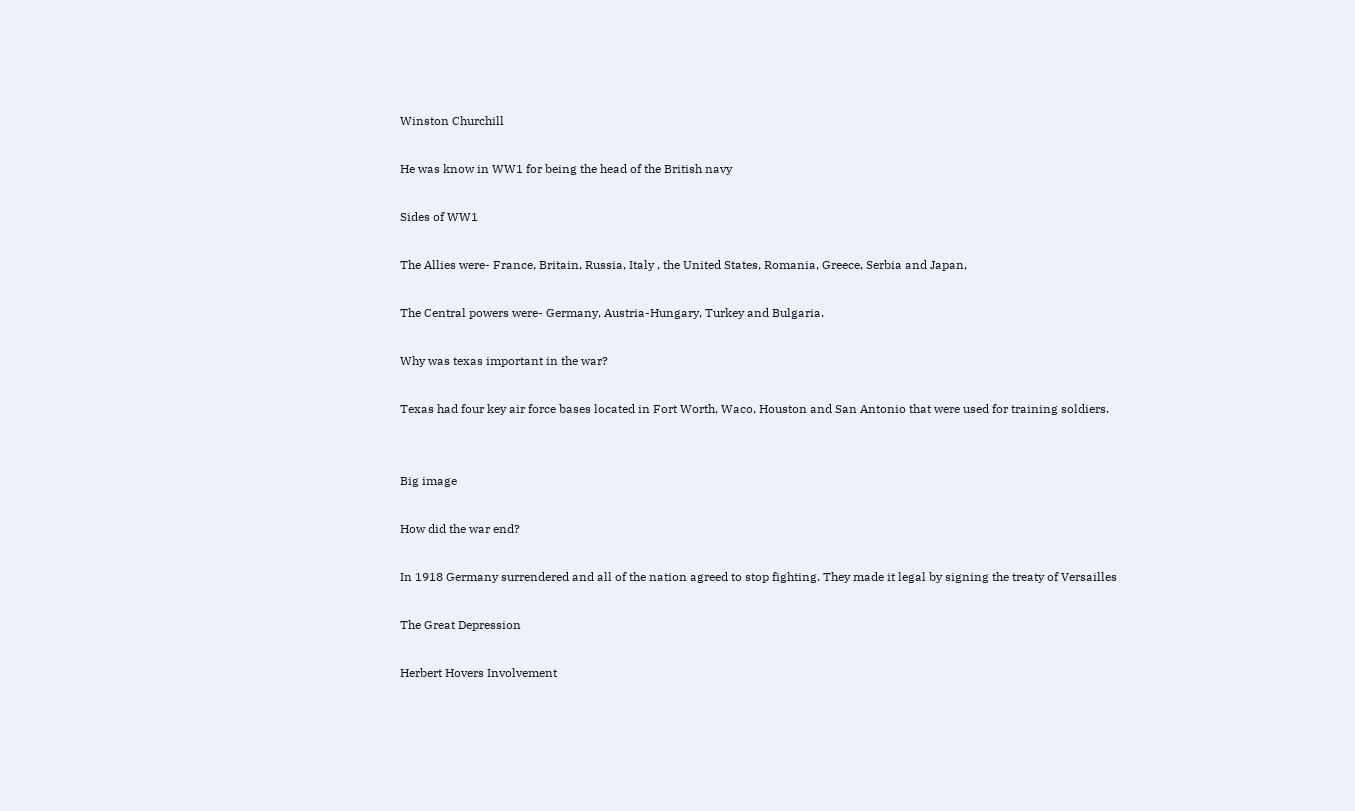Winston Churchill

He was know in WW1 for being the head of the British navy

Sides of WW1

The Allies were- France, Britain, Russia, Italy , the United States, Romania, Greece, Serbia and Japan,

The Central powers were- Germany, Austria-Hungary, Turkey and Bulgaria.

Why was texas important in the war?

Texas had four key air force bases located in Fort Worth, Waco, Houston and San Antonio that were used for training soldiers.


Big image

How did the war end?

In 1918 Germany surrendered and all of the nation agreed to stop fighting. They made it legal by signing the treaty of Versailles

The Great Depression

Herbert Hovers Involvement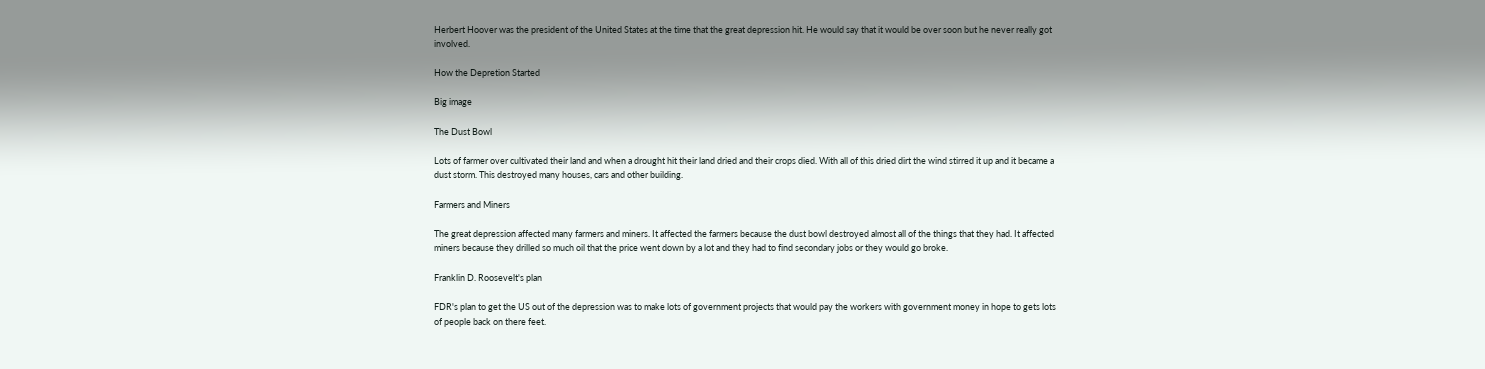Herbert Hoover was the president of the United States at the time that the great depression hit. He would say that it would be over soon but he never really got involved.

How the Depretion Started

Big image

The Dust Bowl

Lots of farmer over cultivated their land and when a drought hit their land dried and their crops died. With all of this dried dirt the wind stirred it up and it became a dust storm. This destroyed many houses, cars and other building.

Farmers and Miners

The great depression affected many farmers and miners. It affected the farmers because the dust bowl destroyed almost all of the things that they had. It affected miners because they drilled so much oil that the price went down by a lot and they had to find secondary jobs or they would go broke.

Franklin D. Roosevelt's plan

FDR's plan to get the US out of the depression was to make lots of government projects that would pay the workers with government money in hope to gets lots of people back on there feet.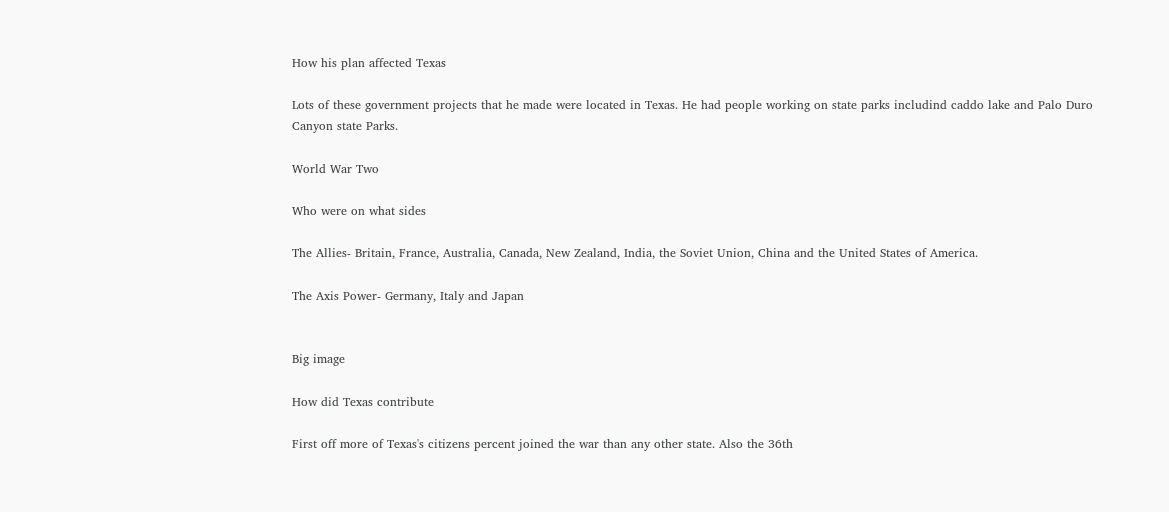How his plan affected Texas

Lots of these government projects that he made were located in Texas. He had people working on state parks includind caddo lake and Palo Duro Canyon state Parks.

World War Two

Who were on what sides

The Allies- Britain, France, Australia, Canada, New Zealand, India, the Soviet Union, China and the United States of America.

The Axis Power- Germany, Italy and Japan


Big image

How did Texas contribute

First off more of Texas's citizens percent joined the war than any other state. Also the 36th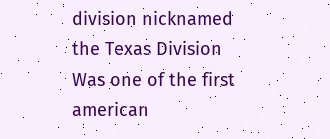division nicknamed the Texas Division Was one of the first american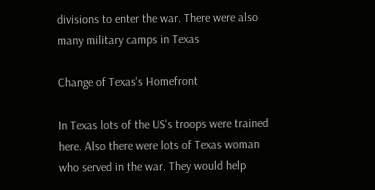divisions to enter the war. There were also many military camps in Texas

Change of Texas's Homefront

In Texas lots of the US's troops were trained here. Also there were lots of Texas woman who served in the war. They would help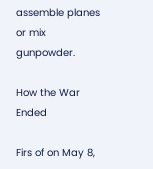assemble planes or mix gunpowder.

How the War Ended

Firs of on May 8,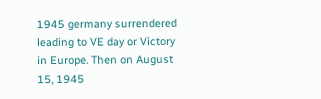1945 germany surrendered leading to VE day or Victory in Europe. Then on August 15, 1945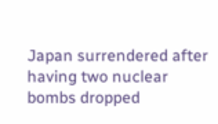Japan surrendered after having two nuclear bombs dropped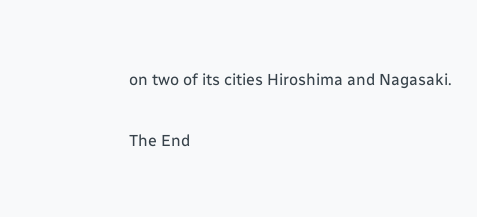on two of its cities Hiroshima and Nagasaki.

The End